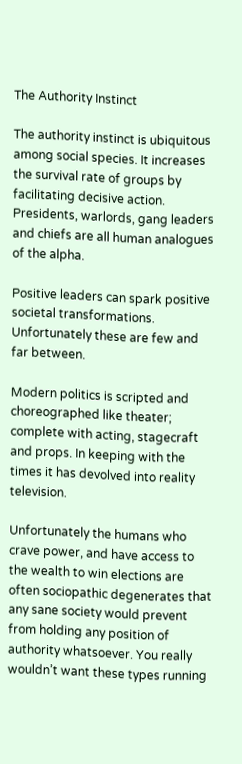The Authority Instinct

The authority instinct is ubiquitous among social species. It increases the survival rate of groups by facilitating decisive action. Presidents, warlords, gang leaders and chiefs are all human analogues of the alpha.

Positive leaders can spark positive societal transformations. Unfortunately these are few and far between.

Modern politics is scripted and choreographed like theater; complete with acting, stagecraft and props. In keeping with the times it has devolved into reality television.

Unfortunately the humans who crave power, and have access to the wealth to win elections are often sociopathic degenerates that any sane society would prevent from holding any position of authority whatsoever. You really wouldn’t want these types running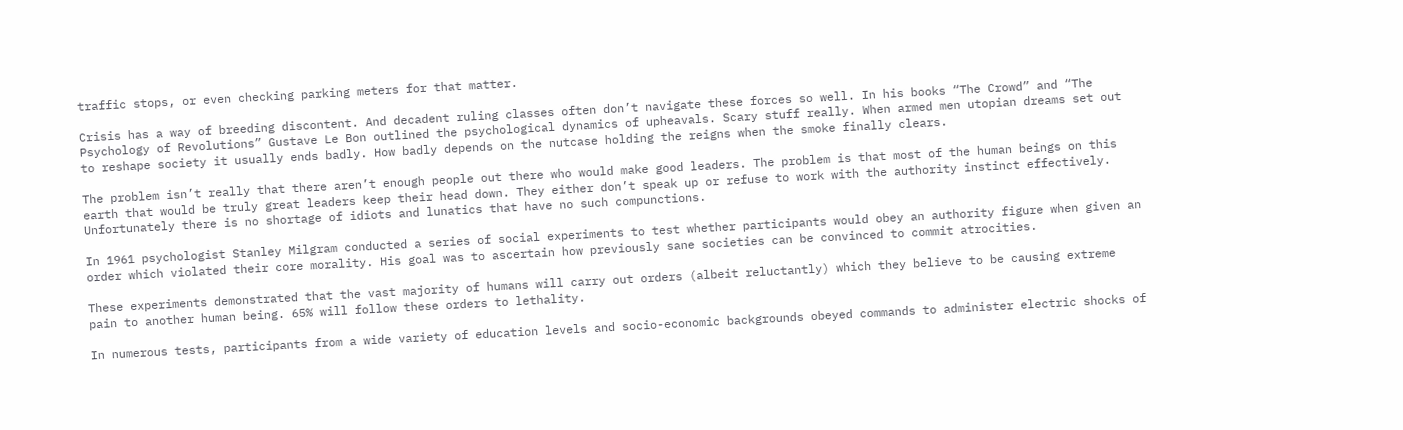traffic stops, or even checking parking meters for that matter.

Crisis has a way of breeding discontent. And decadent ruling classes often don’t navigate these forces so well. In his books “The Crowd” and “The Psychology of Revolutions” Gustave Le Bon outlined the psychological dynamics of upheavals. Scary stuff really. When armed men utopian dreams set out to reshape society it usually ends badly. How badly depends on the nutcase holding the reigns when the smoke finally clears.

The problem isn’t really that there aren’t enough people out there who would make good leaders. The problem is that most of the human beings on this earth that would be truly great leaders keep their head down. They either don’t speak up or refuse to work with the authority instinct effectively. Unfortunately there is no shortage of idiots and lunatics that have no such compunctions.

In 1961 psychologist Stanley Milgram conducted a series of social experiments to test whether participants would obey an authority figure when given an order which violated their core morality. His goal was to ascertain how previously sane societies can be convinced to commit atrocities.

These experiments demonstrated that the vast majority of humans will carry out orders (albeit reluctantly) which they believe to be causing extreme pain to another human being. 65% will follow these orders to lethality.

In numerous tests, participants from a wide variety of education levels and socio-economic backgrounds obeyed commands to administer electric shocks of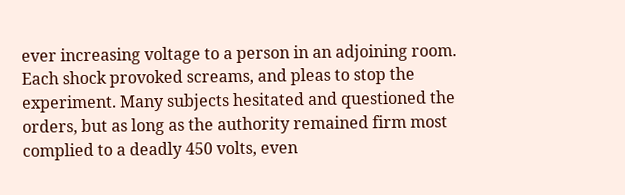ever increasing voltage to a person in an adjoining room. Each shock provoked screams, and pleas to stop the experiment. Many subjects hesitated and questioned the orders, but as long as the authority remained firm most complied to a deadly 450 volts, even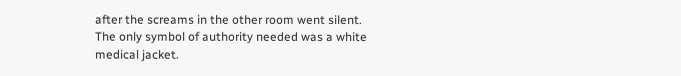after the screams in the other room went silent. The only symbol of authority needed was a white medical jacket.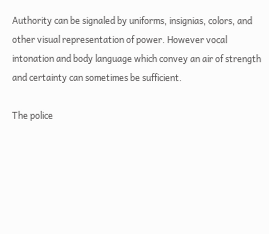Authority can be signaled by uniforms, insignias, colors, and other visual representation of power. However vocal intonation and body language which convey an air of strength and certainty can sometimes be sufficient.

The police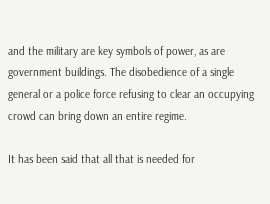and the military are key symbols of power, as are government buildings. The disobedience of a single general or a police force refusing to clear an occupying crowd can bring down an entire regime.

It has been said that all that is needed for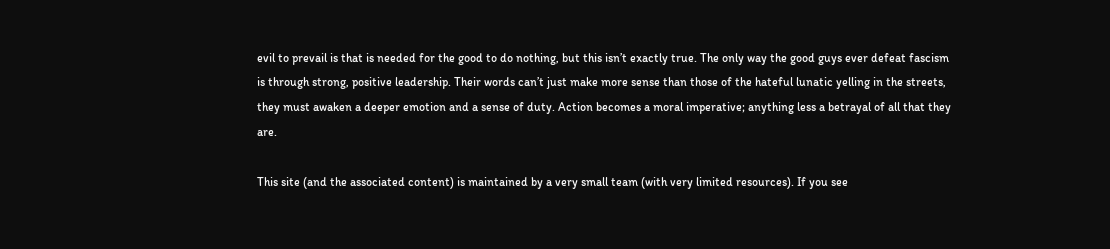evil to prevail is that is needed for the good to do nothing, but this isn’t exactly true. The only way the good guys ever defeat fascism is through strong, positive leadership. Their words can’t just make more sense than those of the hateful lunatic yelling in the streets, they must awaken a deeper emotion and a sense of duty. Action becomes a moral imperative; anything less a betrayal of all that they are.

This site (and the associated content) is maintained by a very small team (with very limited resources). If you see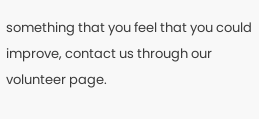something that you feel that you could improve, contact us through our volunteer page.